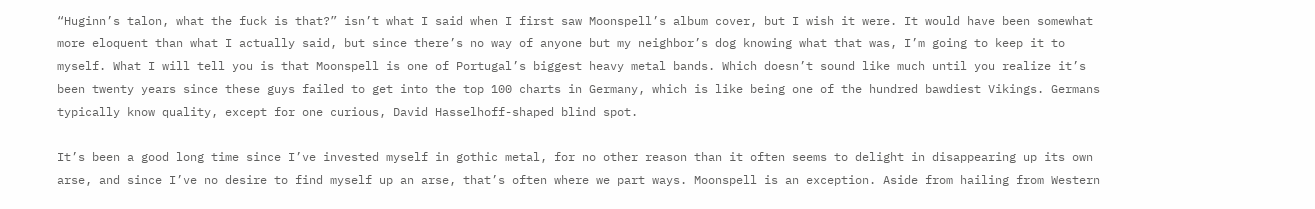“Huginn’s talon, what the fuck is that?” isn’t what I said when I first saw Moonspell’s album cover, but I wish it were. It would have been somewhat more eloquent than what I actually said, but since there’s no way of anyone but my neighbor’s dog knowing what that was, I’m going to keep it to myself. What I will tell you is that Moonspell is one of Portugal’s biggest heavy metal bands. Which doesn’t sound like much until you realize it’s been twenty years since these guys failed to get into the top 100 charts in Germany, which is like being one of the hundred bawdiest Vikings. Germans typically know quality, except for one curious, David Hasselhoff-shaped blind spot.

It’s been a good long time since I’ve invested myself in gothic metal, for no other reason than it often seems to delight in disappearing up its own arse, and since I’ve no desire to find myself up an arse, that’s often where we part ways. Moonspell is an exception. Aside from hailing from Western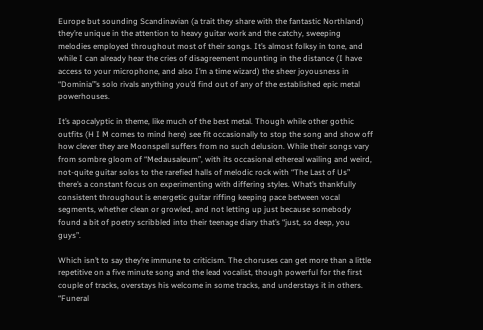Europe but sounding Scandinavian (a trait they share with the fantastic Northland) they’re unique in the attention to heavy guitar work and the catchy, sweeping melodies employed throughout most of their songs. It’s almost folksy in tone, and while I can already hear the cries of disagreement mounting in the distance (I have access to your microphone, and also I’m a time wizard) the sheer joyousness in “Dominia”’s solo rivals anything you’d find out of any of the established epic metal powerhouses.

It’s apocalyptic in theme, like much of the best metal. Though while other gothic outfits (H I M comes to mind here) see fit occasionally to stop the song and show off how clever they are Moonspell suffers from no such delusion. While their songs vary from sombre gloom of “Medausaleum”, with its occasional ethereal wailing and weird, not-quite guitar solos to the rarefied halls of melodic rock with “The Last of Us” there’s a constant focus on experimenting with differing styles. What’s thankfully consistent throughout is energetic guitar riffing keeping pace between vocal segments, whether clean or growled, and not letting up just because somebody found a bit of poetry scribbled into their teenage diary that’s “just, so deep, you guys”.

Which isn’t to say they’re immune to criticism. The choruses can get more than a little repetitive on a five minute song and the lead vocalist, though powerful for the first couple of tracks, overstays his welcome in some tracks, and understays it in others. “Funeral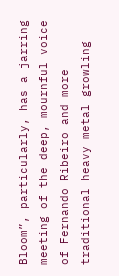Bloom”, particularly, has a jarring meeting of the deep, mournful voice of Fernando Ribeiro and more traditional heavy metal growling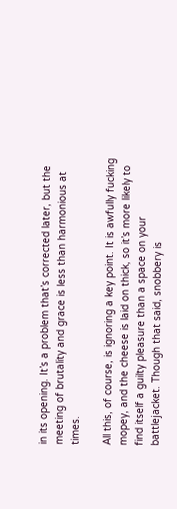in its opening. It’s a problem that’s corrected later, but the meeting of brutality and grace is less than harmonious at times.

All this, of course, is ignoring a key point. It is awfully fucking mopey, and the cheese is laid on thick, so it’s more likely to find itself a guilty pleasure than a space on your battlejacket. Though that said, snobbery is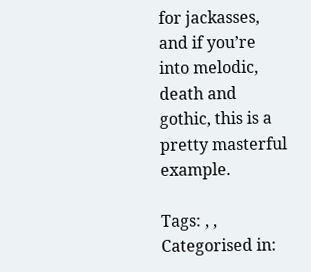for jackasses, and if you’re into melodic, death and gothic, this is a pretty masterful example.

Tags: , ,
Categorised in: